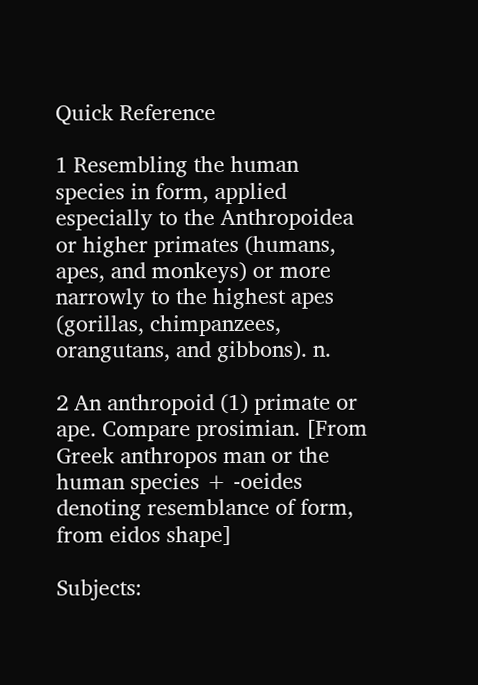Quick Reference

1 Resembling the human species in form, applied especially to the Anthropoidea or higher primates (humans, apes, and monkeys) or more narrowly to the highest apes (gorillas, chimpanzees, orangutans, and gibbons). n.

2 An anthropoid (1) primate or ape. Compare prosimian. [From Greek anthropos man or the human species + -oeides denoting resemblance of form, from eidos shape]

Subjects: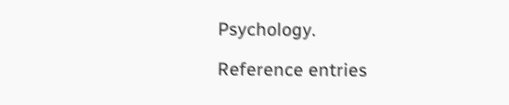Psychology.

Reference entries